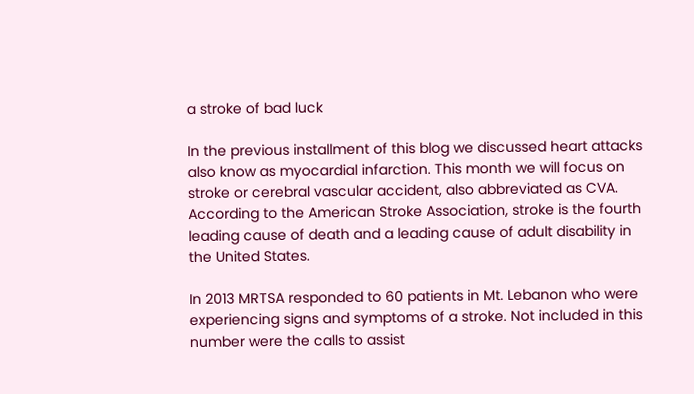a stroke of bad luck

In the previous installment of this blog we discussed heart attacks also know as myocardial infarction. This month we will focus on stroke or cerebral vascular accident, also abbreviated as CVA. According to the American Stroke Association, stroke is the fourth leading cause of death and a leading cause of adult disability in the United States.

In 2013 MRTSA responded to 60 patients in Mt. Lebanon who were experiencing signs and symptoms of a stroke. Not included in this number were the calls to assist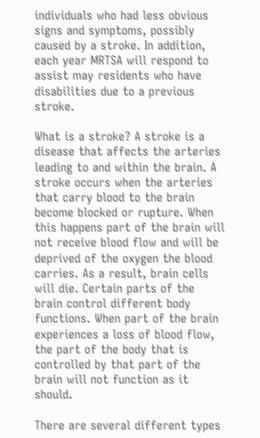individuals who had less obvious signs and symptoms, possibly caused by a stroke. In addition, each year MRTSA will respond to assist may residents who have disabilities due to a previous stroke.

What is a stroke? A stroke is a disease that affects the arteries leading to and within the brain. A stroke occurs when the arteries that carry blood to the brain become blocked or rupture. When this happens part of the brain will not receive blood flow and will be deprived of the oxygen the blood carries. As a result, brain cells will die. Certain parts of the brain control different body functions. When part of the brain  experiences a loss of blood flow, the part of the body that is controlled by that part of the brain will not function as it should.

There are several different types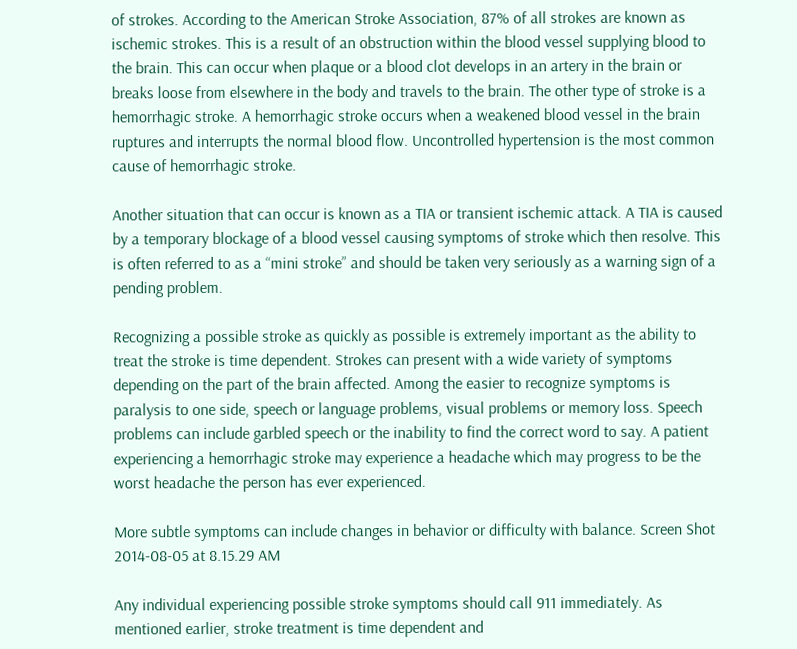of strokes. According to the American Stroke Association, 87% of all strokes are known as ischemic strokes. This is a result of an obstruction within the blood vessel supplying blood to the brain. This can occur when plaque or a blood clot develops in an artery in the brain or breaks loose from elsewhere in the body and travels to the brain. The other type of stroke is a hemorrhagic stroke. A hemorrhagic stroke occurs when a weakened blood vessel in the brain ruptures and interrupts the normal blood flow. Uncontrolled hypertension is the most common cause of hemorrhagic stroke.

Another situation that can occur is known as a TIA or transient ischemic attack. A TIA is caused by a temporary blockage of a blood vessel causing symptoms of stroke which then resolve. This is often referred to as a “mini stroke” and should be taken very seriously as a warning sign of a pending problem.

Recognizing a possible stroke as quickly as possible is extremely important as the ability to treat the stroke is time dependent. Strokes can present with a wide variety of symptoms depending on the part of the brain affected. Among the easier to recognize symptoms is paralysis to one side, speech or language problems, visual problems or memory loss. Speech problems can include garbled speech or the inability to find the correct word to say. A patient experiencing a hemorrhagic stroke may experience a headache which may progress to be the worst headache the person has ever experienced.

More subtle symptoms can include changes in behavior or difficulty with balance. Screen Shot 2014-08-05 at 8.15.29 AM

Any individual experiencing possible stroke symptoms should call 911 immediately. As mentioned earlier, stroke treatment is time dependent and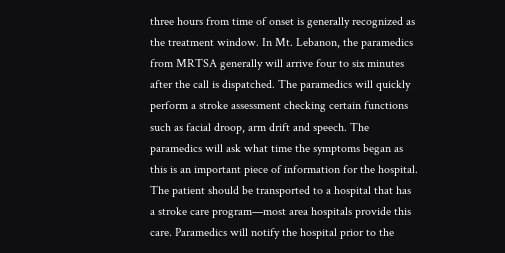three hours from time of onset is generally recognized as the treatment window. In Mt. Lebanon, the paramedics from MRTSA generally will arrive four to six minutes after the call is dispatched. The paramedics will quickly perform a stroke assessment checking certain functions such as facial droop, arm drift and speech. The paramedics will ask what time the symptoms began as this is an important piece of information for the hospital. The patient should be transported to a hospital that has a stroke care program—most area hospitals provide this care. Paramedics will notify the hospital prior to the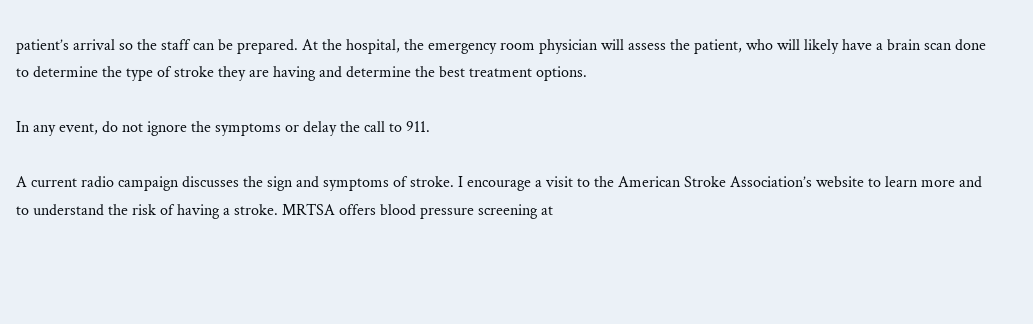patient’s arrival so the staff can be prepared. At the hospital, the emergency room physician will assess the patient, who will likely have a brain scan done to determine the type of stroke they are having and determine the best treatment options.

In any event, do not ignore the symptoms or delay the call to 911.

A current radio campaign discusses the sign and symptoms of stroke. I encourage a visit to the American Stroke Association’s website to learn more and to understand the risk of having a stroke. MRTSA offers blood pressure screening at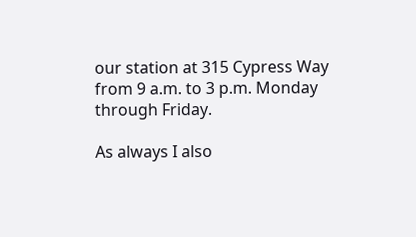our station at 315 Cypress Way from 9 a.m. to 3 p.m. Monday through Friday.

As always I also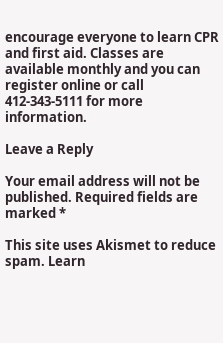encourage everyone to learn CPR and first aid. Classes are available monthly and you can register online or call 412-343-5111 for more information.

Leave a Reply

Your email address will not be published. Required fields are marked *

This site uses Akismet to reduce spam. Learn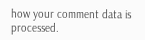how your comment data is processed.